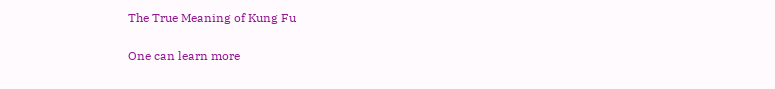The True Meaning of Kung Fu

One can learn more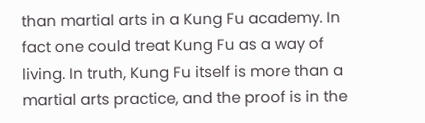than martial arts in a Kung Fu academy. In fact one could treat Kung Fu as a way of living. In truth, Kung Fu itself is more than a martial arts practice, and the proof is in the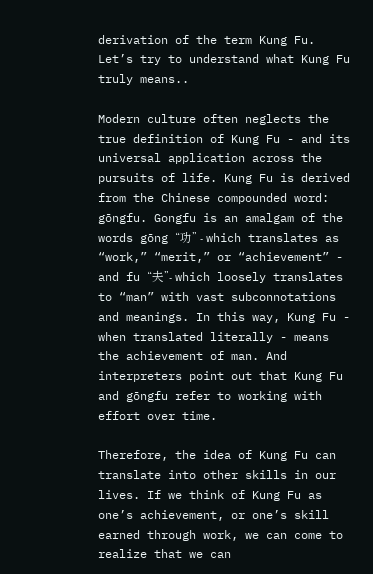derivation of the term Kung Fu. Let’s try to understand what Kung Fu truly means..

Modern culture often neglects the true definition of Kung Fu - and its universal application across the pursuits of life. Kung Fu is derived from the Chinese compounded word: gōngfu. Gongfu is an amalgam of the words gōng “功” - which translates as “work,” “merit,” or “achievement” - and fu “夫”- which loosely translates to “man” with vast subconnotations and meanings. In this way, Kung Fu - when translated literally - means the achievement of man. And interpreters point out that Kung Fu and gōngfu refer to working with effort over time.

Therefore, the idea of Kung Fu can translate into other skills in our lives. If we think of Kung Fu as one’s achievement, or one’s skill earned through work, we can come to realize that we can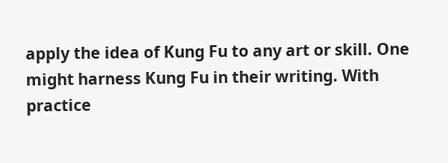apply the idea of Kung Fu to any art or skill. One might harness Kung Fu in their writing. With practice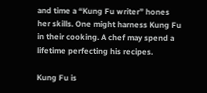and time a “Kung Fu writer” hones her skills. One might harness Kung Fu in their cooking. A chef may spend a lifetime perfecting his recipes.

Kung Fu is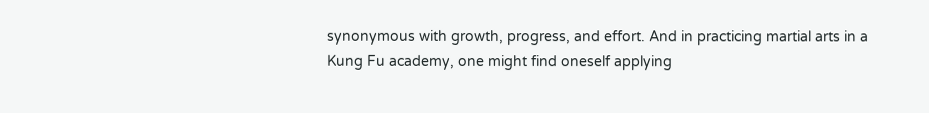synonymous with growth, progress, and effort. And in practicing martial arts in a Kung Fu academy, one might find oneself applying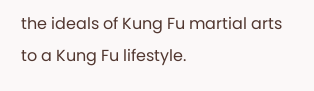the ideals of Kung Fu martial arts to a Kung Fu lifestyle.